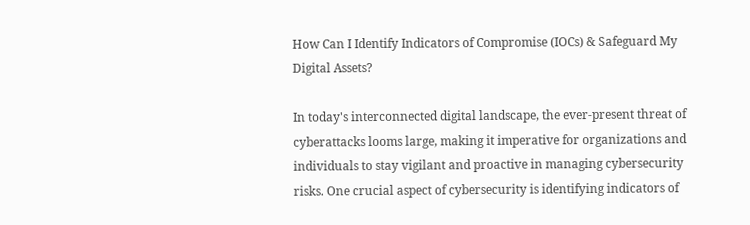How Can I Identify Indicators of Compromise (IOCs) & Safeguard My Digital Assets?

In today's interconnected digital landscape, the ever-present threat of cyberattacks looms large, making it imperative for organizations and individuals to stay vigilant and proactive in managing cybersecurity risks. One crucial aspect of cybersecurity is identifying indicators of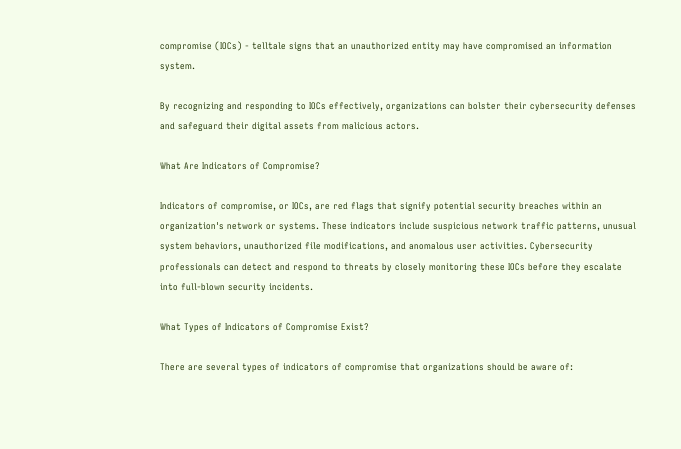compromise (IOCs) - telltale signs that an unauthorized entity may have compromised an information system.

By recognizing and responding to IOCs effectively, organizations can bolster their cybersecurity defenses and safeguard their digital assets from malicious actors.

What Are Indicators of Compromise?

Indicators of compromise, or IOCs, are red flags that signify potential security breaches within an organization's network or systems. These indicators include suspicious network traffic patterns, unusual system behaviors, unauthorized file modifications, and anomalous user activities. Cybersecurity professionals can detect and respond to threats by closely monitoring these IOCs before they escalate into full-blown security incidents.

What Types of Indicators of Compromise Exist?

There are several types of indicators of compromise that organizations should be aware of: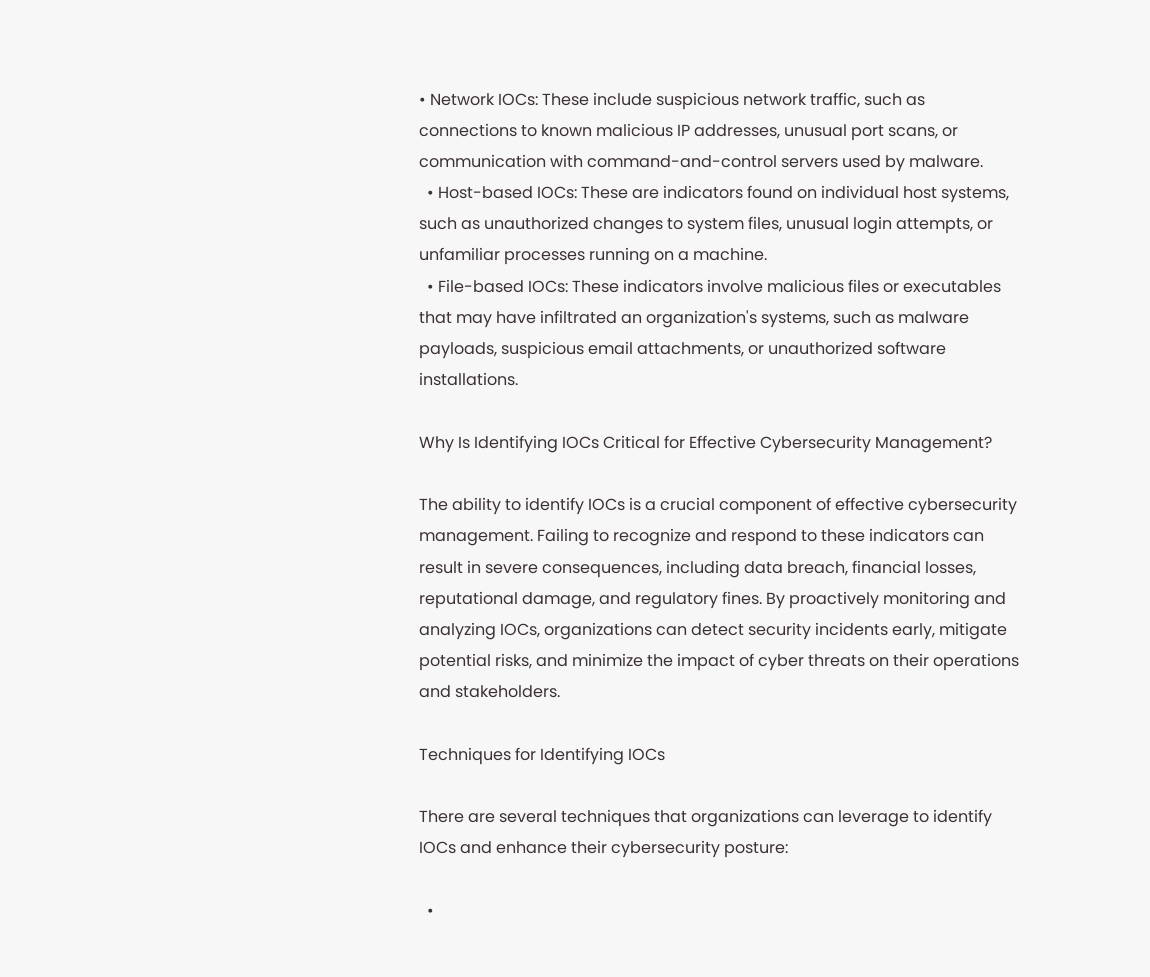• Network IOCs: These include suspicious network traffic, such as connections to known malicious IP addresses, unusual port scans, or communication with command-and-control servers used by malware.
  • Host-based IOCs: These are indicators found on individual host systems, such as unauthorized changes to system files, unusual login attempts, or unfamiliar processes running on a machine.
  • File-based IOCs: These indicators involve malicious files or executables that may have infiltrated an organization's systems, such as malware payloads, suspicious email attachments, or unauthorized software installations.

Why Is Identifying IOCs Critical for Effective Cybersecurity Management?

The ability to identify IOCs is a crucial component of effective cybersecurity management. Failing to recognize and respond to these indicators can result in severe consequences, including data breach, financial losses, reputational damage, and regulatory fines. By proactively monitoring and analyzing IOCs, organizations can detect security incidents early, mitigate potential risks, and minimize the impact of cyber threats on their operations and stakeholders.

Techniques for Identifying IOCs

There are several techniques that organizations can leverage to identify IOCs and enhance their cybersecurity posture:

  •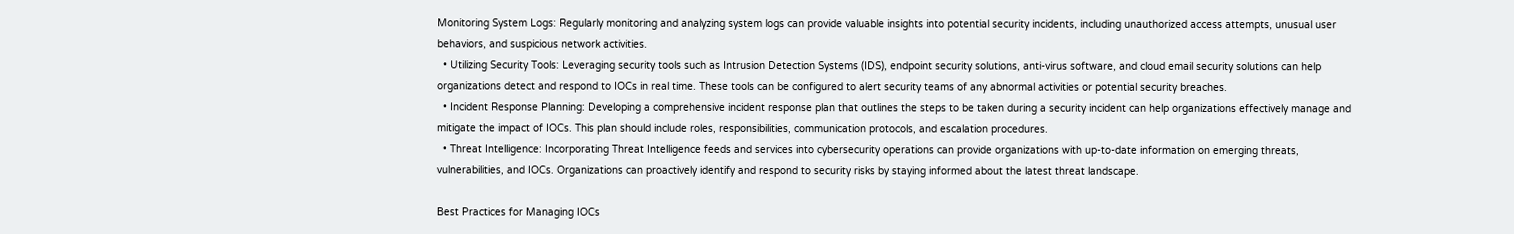Monitoring System Logs: Regularly monitoring and analyzing system logs can provide valuable insights into potential security incidents, including unauthorized access attempts, unusual user behaviors, and suspicious network activities.
  • Utilizing Security Tools: Leveraging security tools such as Intrusion Detection Systems (IDS), endpoint security solutions, anti-virus software, and cloud email security solutions can help organizations detect and respond to IOCs in real time. These tools can be configured to alert security teams of any abnormal activities or potential security breaches.
  • Incident Response Planning: Developing a comprehensive incident response plan that outlines the steps to be taken during a security incident can help organizations effectively manage and mitigate the impact of IOCs. This plan should include roles, responsibilities, communication protocols, and escalation procedures.
  • Threat Intelligence: Incorporating Threat Intelligence feeds and services into cybersecurity operations can provide organizations with up-to-date information on emerging threats, vulnerabilities, and IOCs. Organizations can proactively identify and respond to security risks by staying informed about the latest threat landscape.

Best Practices for Managing IOCs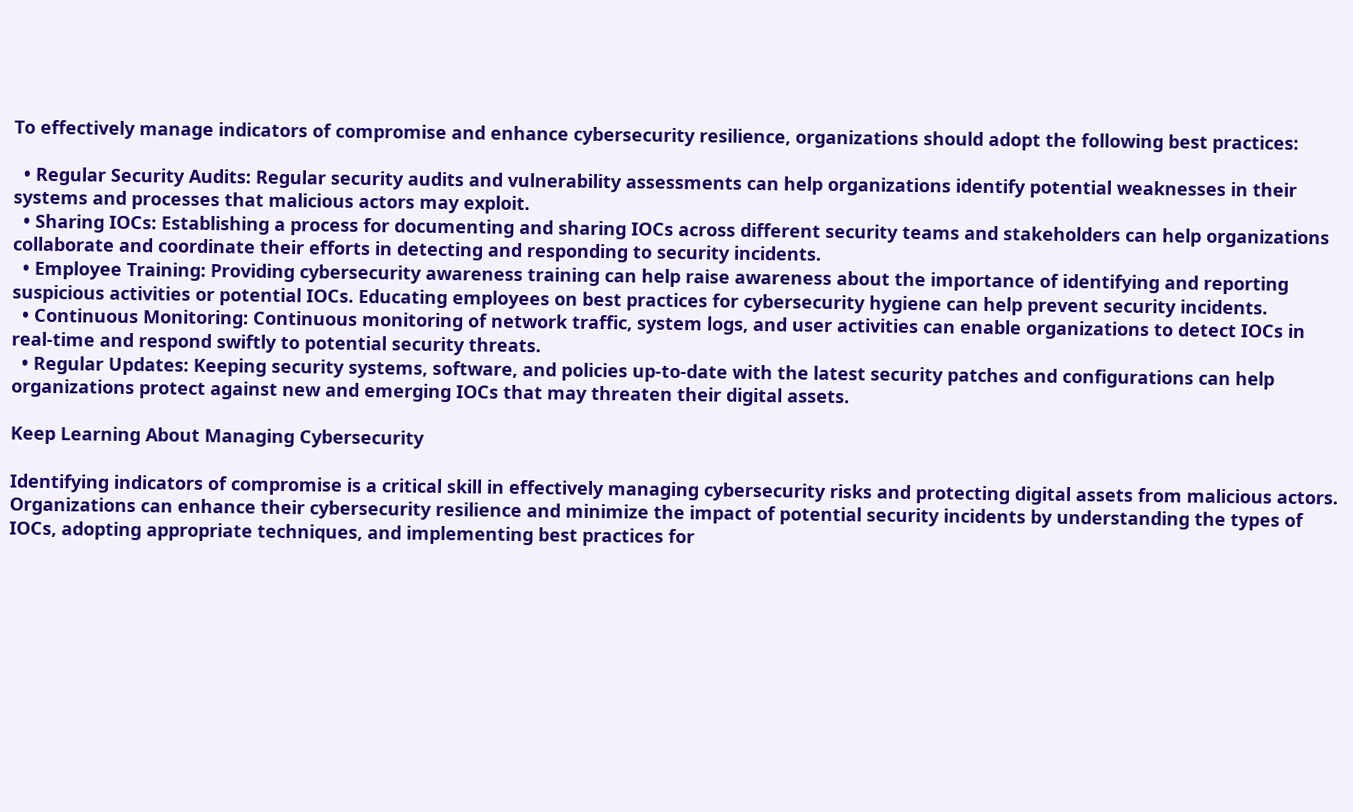To effectively manage indicators of compromise and enhance cybersecurity resilience, organizations should adopt the following best practices:

  • Regular Security Audits: Regular security audits and vulnerability assessments can help organizations identify potential weaknesses in their systems and processes that malicious actors may exploit.
  • Sharing IOCs: Establishing a process for documenting and sharing IOCs across different security teams and stakeholders can help organizations collaborate and coordinate their efforts in detecting and responding to security incidents.
  • Employee Training: Providing cybersecurity awareness training can help raise awareness about the importance of identifying and reporting suspicious activities or potential IOCs. Educating employees on best practices for cybersecurity hygiene can help prevent security incidents.
  • Continuous Monitoring: Continuous monitoring of network traffic, system logs, and user activities can enable organizations to detect IOCs in real-time and respond swiftly to potential security threats.
  • Regular Updates: Keeping security systems, software, and policies up-to-date with the latest security patches and configurations can help organizations protect against new and emerging IOCs that may threaten their digital assets.

Keep Learning About Managing Cybersecurity

Identifying indicators of compromise is a critical skill in effectively managing cybersecurity risks and protecting digital assets from malicious actors. Organizations can enhance their cybersecurity resilience and minimize the impact of potential security incidents by understanding the types of IOCs, adopting appropriate techniques, and implementing best practices for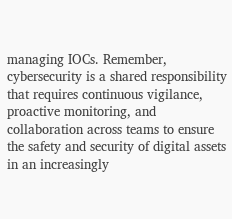managing IOCs. Remember, cybersecurity is a shared responsibility that requires continuous vigilance, proactive monitoring, and collaboration across teams to ensure the safety and security of digital assets in an increasingly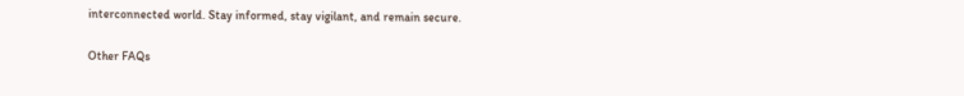interconnected world. Stay informed, stay vigilant, and remain secure.

Other FAQs